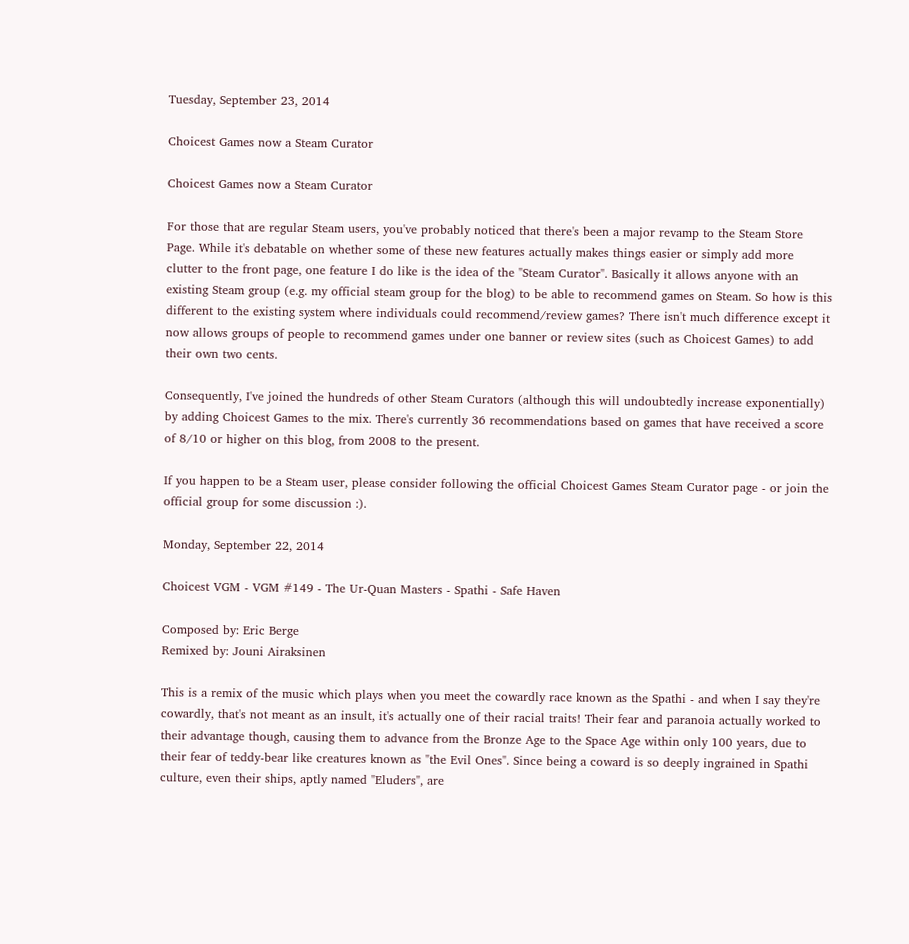Tuesday, September 23, 2014

Choicest Games now a Steam Curator

Choicest Games now a Steam Curator

For those that are regular Steam users, you've probably noticed that there's been a major revamp to the Steam Store Page. While it's debatable on whether some of these new features actually makes things easier or simply add more clutter to the front page, one feature I do like is the idea of the "Steam Curator". Basically it allows anyone with an existing Steam group (e.g. my official steam group for the blog) to be able to recommend games on Steam. So how is this different to the existing system where individuals could recommend/review games? There isn't much difference except it now allows groups of people to recommend games under one banner or review sites (such as Choicest Games) to add their own two cents.

Consequently, I've joined the hundreds of other Steam Curators (although this will undoubtedly increase exponentially) by adding Choicest Games to the mix. There's currently 36 recommendations based on games that have received a score of 8/10 or higher on this blog, from 2008 to the present.

If you happen to be a Steam user, please consider following the official Choicest Games Steam Curator page - or join the official group for some discussion :).

Monday, September 22, 2014

Choicest VGM - VGM #149 - The Ur-Quan Masters - Spathi - Safe Haven

Composed by: Eric Berge
Remixed by: Jouni Airaksinen

This is a remix of the music which plays when you meet the cowardly race known as the Spathi - and when I say they're cowardly, that's not meant as an insult, it's actually one of their racial traits! Their fear and paranoia actually worked to their advantage though, causing them to advance from the Bronze Age to the Space Age within only 100 years, due to their fear of teddy-bear like creatures known as "the Evil Ones". Since being a coward is so deeply ingrained in Spathi culture, even their ships, aptly named "Eluders", are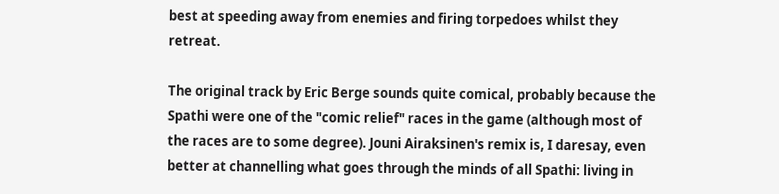best at speeding away from enemies and firing torpedoes whilst they retreat.

The original track by Eric Berge sounds quite comical, probably because the Spathi were one of the "comic relief" races in the game (although most of the races are to some degree). Jouni Airaksinen's remix is, I daresay, even better at channelling what goes through the minds of all Spathi: living in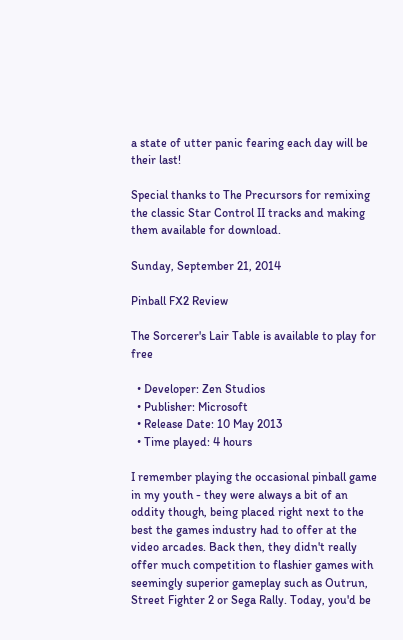a state of utter panic fearing each day will be their last!

Special thanks to The Precursors for remixing the classic Star Control II tracks and making them available for download.

Sunday, September 21, 2014

Pinball FX2 Review

The Sorcerer's Lair Table is available to play for free

  • Developer: Zen Studios
  • Publisher: Microsoft
  • Release Date: 10 May 2013
  • Time played: 4 hours

I remember playing the occasional pinball game in my youth - they were always a bit of an oddity though, being placed right next to the best the games industry had to offer at the video arcades. Back then, they didn't really offer much competition to flashier games with seemingly superior gameplay such as Outrun, Street Fighter 2 or Sega Rally. Today, you'd be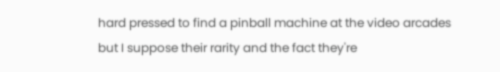hard pressed to find a pinball machine at the video arcades but I suppose their rarity and the fact they're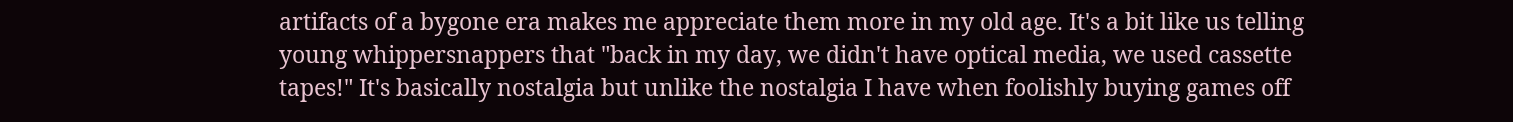artifacts of a bygone era makes me appreciate them more in my old age. It's a bit like us telling young whippersnappers that "back in my day, we didn't have optical media, we used cassette tapes!" It's basically nostalgia but unlike the nostalgia I have when foolishly buying games off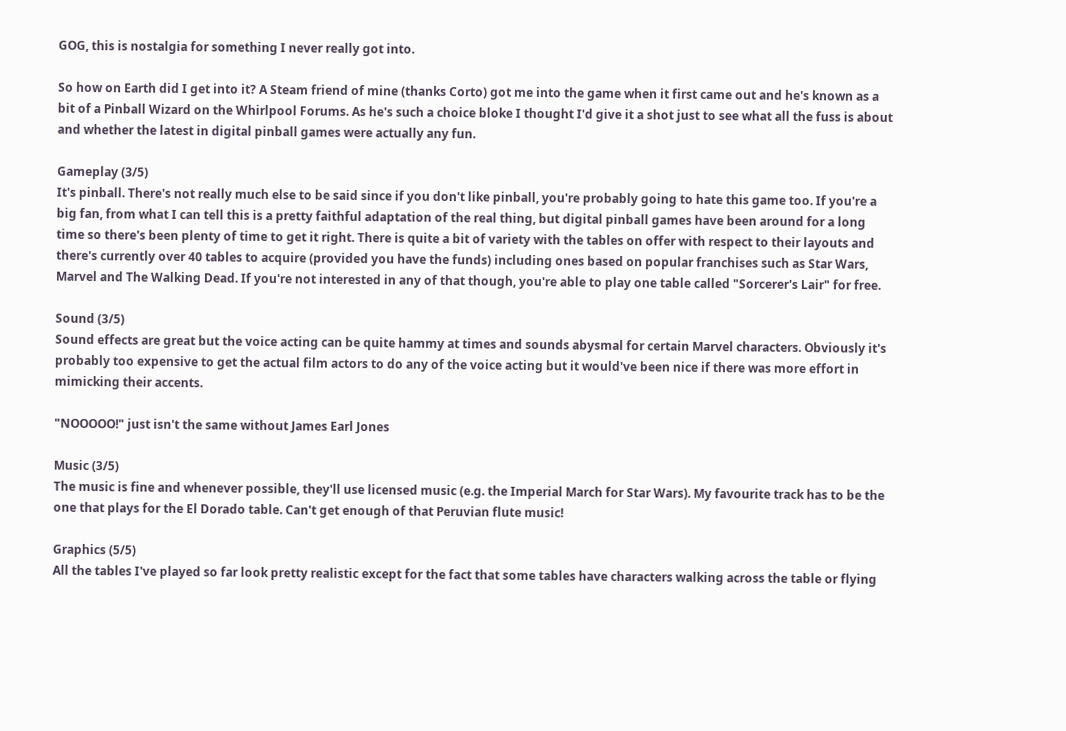GOG, this is nostalgia for something I never really got into.

So how on Earth did I get into it? A Steam friend of mine (thanks Corto) got me into the game when it first came out and he's known as a bit of a Pinball Wizard on the Whirlpool Forums. As he's such a choice bloke I thought I'd give it a shot just to see what all the fuss is about and whether the latest in digital pinball games were actually any fun.

Gameplay (3/5)
It's pinball. There's not really much else to be said since if you don't like pinball, you're probably going to hate this game too. If you're a big fan, from what I can tell this is a pretty faithful adaptation of the real thing, but digital pinball games have been around for a long time so there's been plenty of time to get it right. There is quite a bit of variety with the tables on offer with respect to their layouts and there's currently over 40 tables to acquire (provided you have the funds) including ones based on popular franchises such as Star Wars, Marvel and The Walking Dead. If you're not interested in any of that though, you're able to play one table called "Sorcerer's Lair" for free.

Sound (3/5)
Sound effects are great but the voice acting can be quite hammy at times and sounds abysmal for certain Marvel characters. Obviously it's probably too expensive to get the actual film actors to do any of the voice acting but it would've been nice if there was more effort in mimicking their accents.

"NOOOOO!" just isn't the same without James Earl Jones

Music (3/5)
The music is fine and whenever possible, they'll use licensed music (e.g. the Imperial March for Star Wars). My favourite track has to be the one that plays for the El Dorado table. Can't get enough of that Peruvian flute music!

Graphics (5/5)
All the tables I've played so far look pretty realistic except for the fact that some tables have characters walking across the table or flying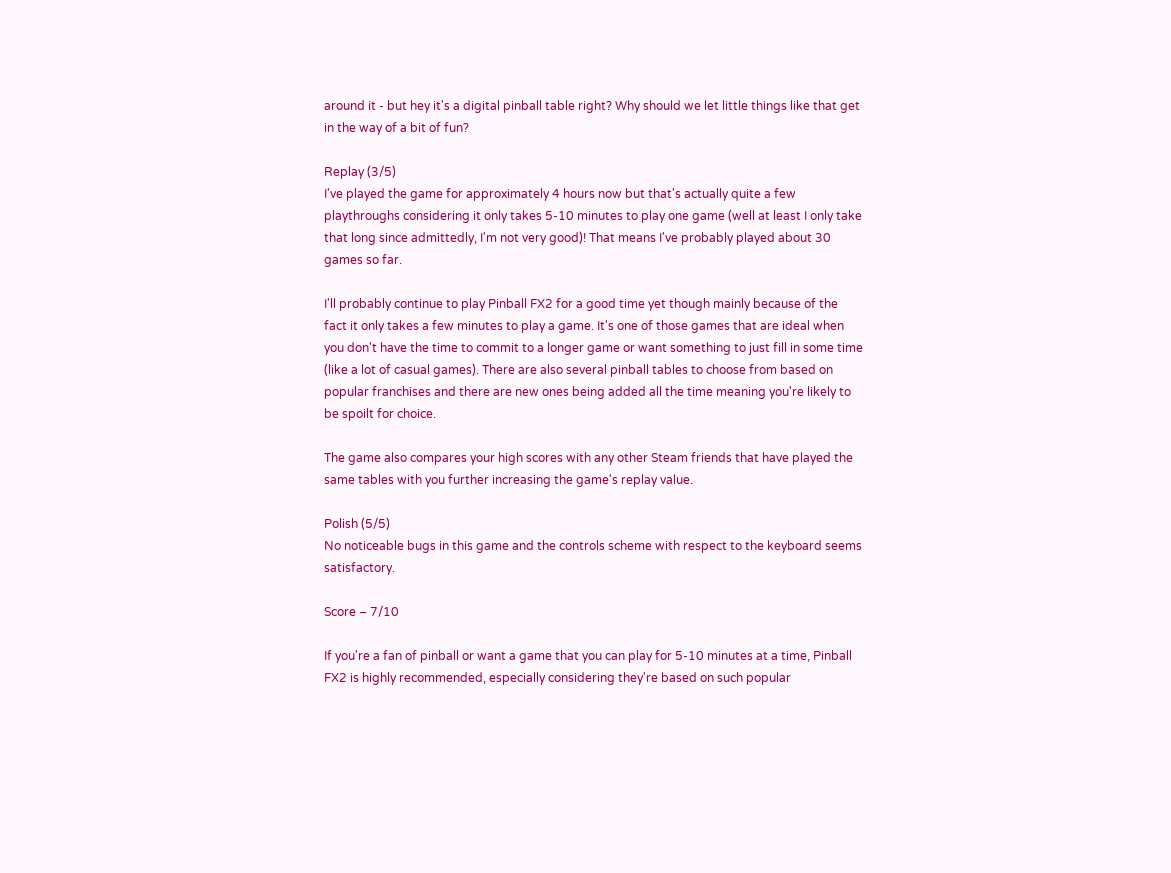around it - but hey it's a digital pinball table right? Why should we let little things like that get in the way of a bit of fun?

Replay (3/5)
I've played the game for approximately 4 hours now but that's actually quite a few playthroughs considering it only takes 5-10 minutes to play one game (well at least I only take that long since admittedly, I'm not very good)! That means I've probably played about 30 games so far.

I'll probably continue to play Pinball FX2 for a good time yet though mainly because of the fact it only takes a few minutes to play a game. It's one of those games that are ideal when you don't have the time to commit to a longer game or want something to just fill in some time (like a lot of casual games). There are also several pinball tables to choose from based on popular franchises and there are new ones being added all the time meaning you're likely to be spoilt for choice.

The game also compares your high scores with any other Steam friends that have played the same tables with you further increasing the game's replay value.

Polish (5/5)
No noticeable bugs in this game and the controls scheme with respect to the keyboard seems satisfactory.

Score – 7/10

If you're a fan of pinball or want a game that you can play for 5-10 minutes at a time, Pinball FX2 is highly recommended, especially considering they're based on such popular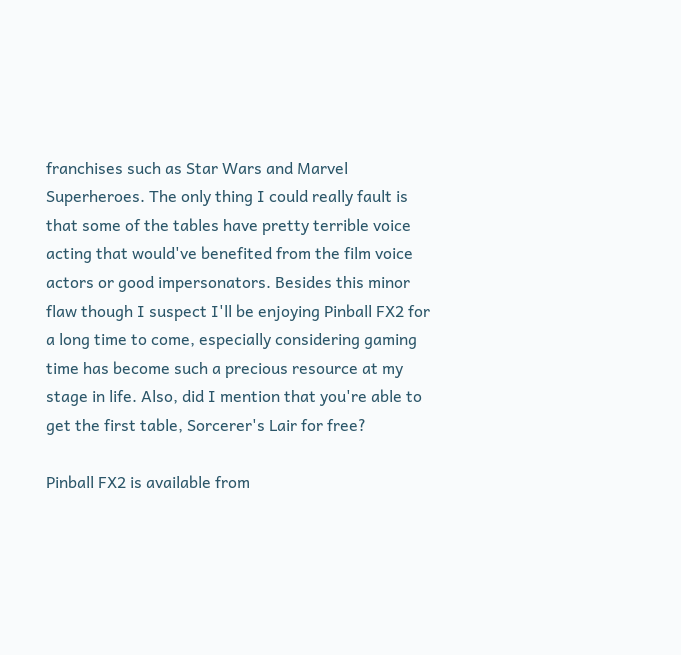franchises such as Star Wars and Marvel Superheroes. The only thing I could really fault is that some of the tables have pretty terrible voice acting that would've benefited from the film voice actors or good impersonators. Besides this minor flaw though I suspect I'll be enjoying Pinball FX2 for a long time to come, especially considering gaming time has become such a precious resource at my stage in life. Also, did I mention that you're able to get the first table, Sorcerer's Lair for free?

Pinball FX2 is available from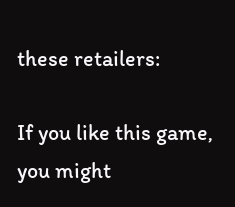these retailers:

If you like this game, you might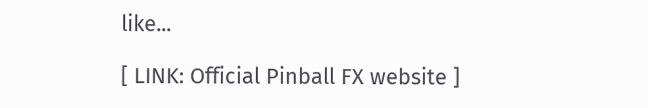like...

[ LINK: Official Pinball FX website ]